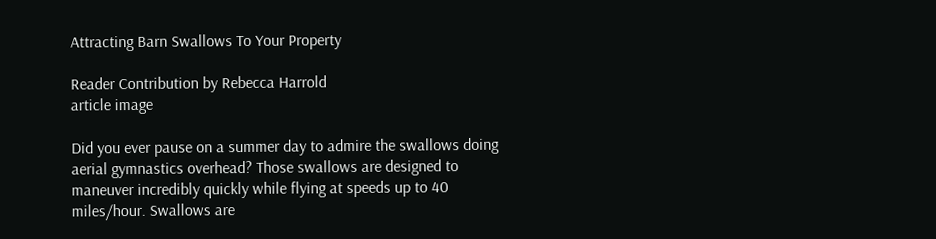Attracting Barn Swallows To Your Property

Reader Contribution by Rebecca Harrold
article image

Did you ever pause on a summer day to admire the swallows doing aerial gymnastics overhead? Those swallows are designed to maneuver incredibly quickly while flying at speeds up to 40 miles/hour. Swallows are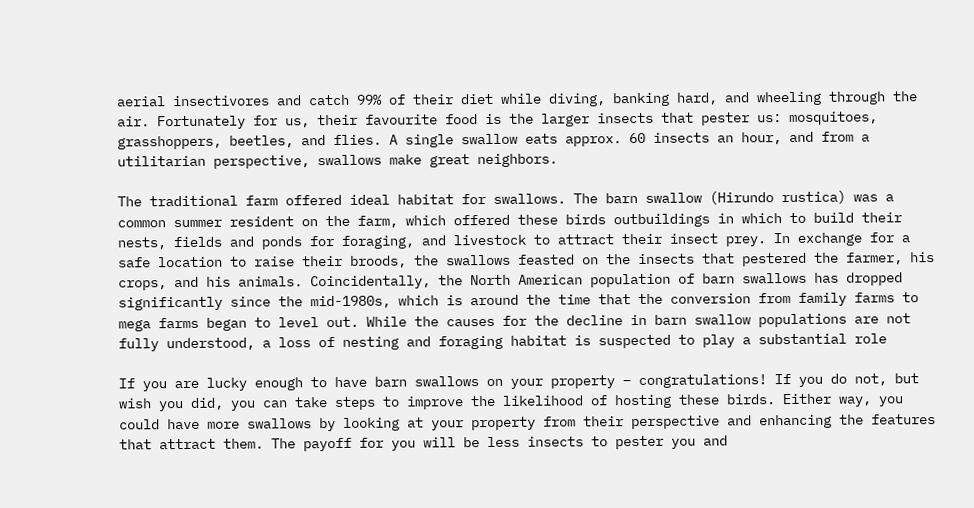aerial insectivores and catch 99% of their diet while diving, banking hard, and wheeling through the air. Fortunately for us, their favourite food is the larger insects that pester us: mosquitoes, grasshoppers, beetles, and flies. A single swallow eats approx. 60 insects an hour, and from a utilitarian perspective, swallows make great neighbors.

The traditional farm offered ideal habitat for swallows. The barn swallow (Hirundo rustica) was a common summer resident on the farm, which offered these birds outbuildings in which to build their nests, fields and ponds for foraging, and livestock to attract their insect prey. In exchange for a safe location to raise their broods, the swallows feasted on the insects that pestered the farmer, his crops, and his animals. Coincidentally, the North American population of barn swallows has dropped significantly since the mid-1980s, which is around the time that the conversion from family farms to mega farms began to level out. While the causes for the decline in barn swallow populations are not fully understood, a loss of nesting and foraging habitat is suspected to play a substantial role

If you are lucky enough to have barn swallows on your property – congratulations! If you do not, but wish you did, you can take steps to improve the likelihood of hosting these birds. Either way, you could have more swallows by looking at your property from their perspective and enhancing the features that attract them. The payoff for you will be less insects to pester you and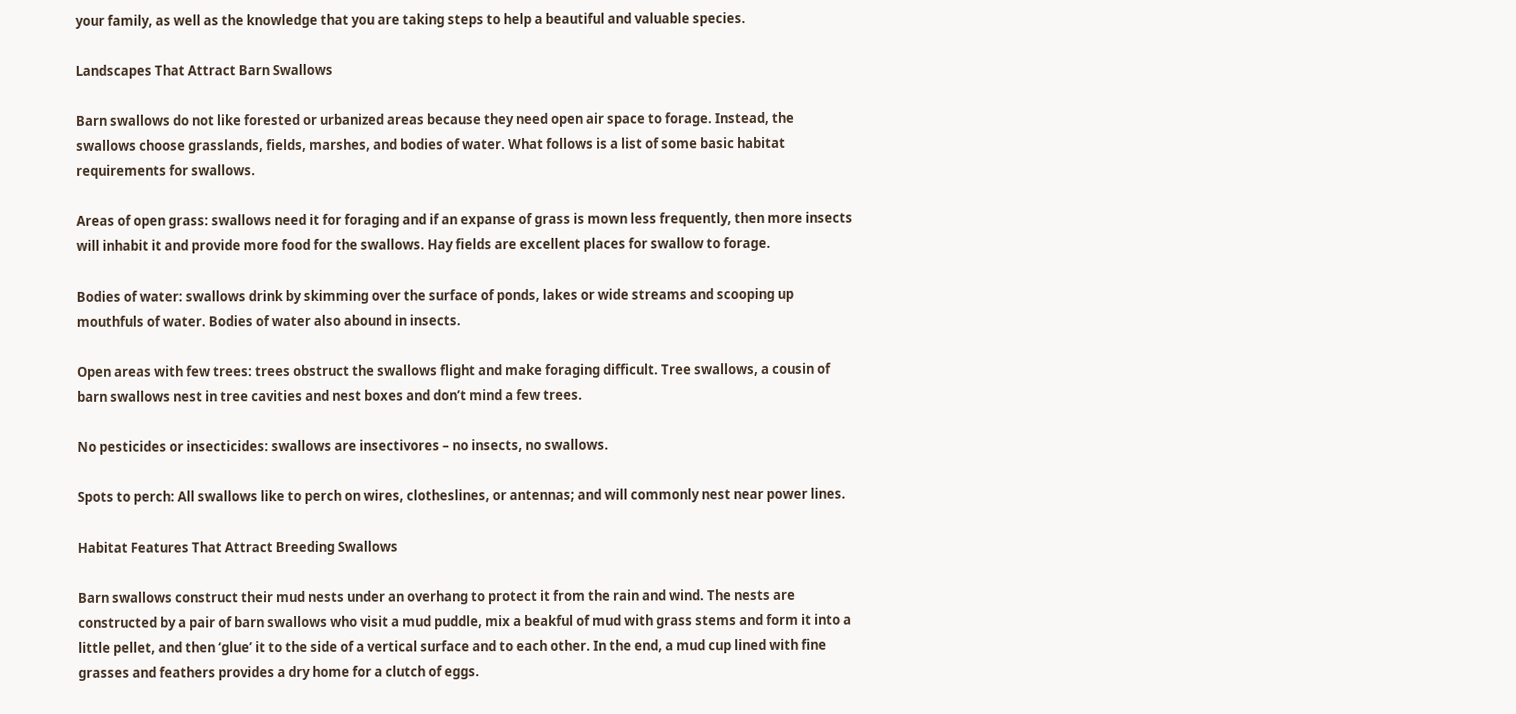your family, as well as the knowledge that you are taking steps to help a beautiful and valuable species.

Landscapes That Attract Barn Swallows

Barn swallows do not like forested or urbanized areas because they need open air space to forage. Instead, the swallows choose grasslands, fields, marshes, and bodies of water. What follows is a list of some basic habitat requirements for swallows.

Areas of open grass: swallows need it for foraging and if an expanse of grass is mown less frequently, then more insects will inhabit it and provide more food for the swallows. Hay fields are excellent places for swallow to forage.

Bodies of water: swallows drink by skimming over the surface of ponds, lakes or wide streams and scooping up mouthfuls of water. Bodies of water also abound in insects.

Open areas with few trees: trees obstruct the swallows flight and make foraging difficult. Tree swallows, a cousin of barn swallows nest in tree cavities and nest boxes and don’t mind a few trees.

No pesticides or insecticides: swallows are insectivores – no insects, no swallows.

Spots to perch: All swallows like to perch on wires, clotheslines, or antennas; and will commonly nest near power lines.

Habitat Features That Attract Breeding Swallows

Barn swallows construct their mud nests under an overhang to protect it from the rain and wind. The nests are constructed by a pair of barn swallows who visit a mud puddle, mix a beakful of mud with grass stems and form it into a little pellet, and then ‘glue’ it to the side of a vertical surface and to each other. In the end, a mud cup lined with fine grasses and feathers provides a dry home for a clutch of eggs.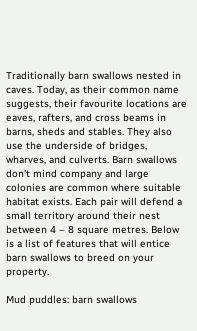Traditionally barn swallows nested in caves. Today, as their common name suggests, their favourite locations are eaves, rafters, and cross beams in barns, sheds and stables. They also use the underside of bridges, wharves, and culverts. Barn swallows don’t mind company and large colonies are common where suitable habitat exists. Each pair will defend a small territory around their nest between 4 – 8 square metres. Below is a list of features that will entice barn swallows to breed on your property.

Mud puddles: barn swallows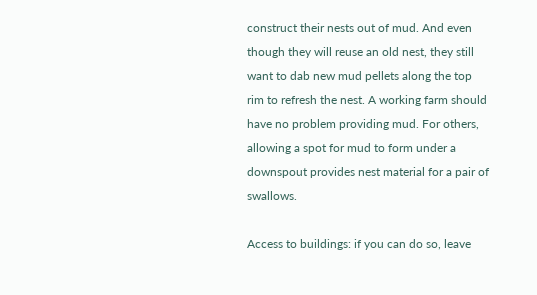construct their nests out of mud. And even though they will reuse an old nest, they still want to dab new mud pellets along the top rim to refresh the nest. A working farm should have no problem providing mud. For others, allowing a spot for mud to form under a downspout provides nest material for a pair of swallows.

Access to buildings: if you can do so, leave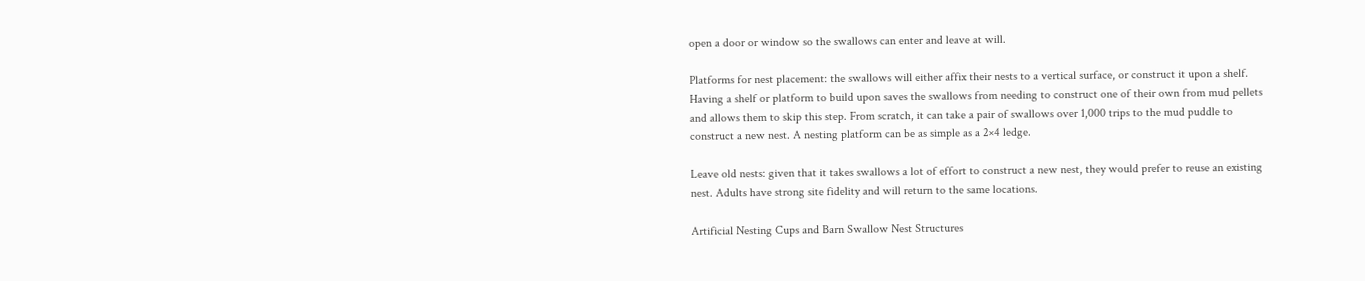open a door or window so the swallows can enter and leave at will.

Platforms for nest placement: the swallows will either affix their nests to a vertical surface, or construct it upon a shelf. Having a shelf or platform to build upon saves the swallows from needing to construct one of their own from mud pellets and allows them to skip this step. From scratch, it can take a pair of swallows over 1,000 trips to the mud puddle to construct a new nest. A nesting platform can be as simple as a 2×4 ledge.

Leave old nests: given that it takes swallows a lot of effort to construct a new nest, they would prefer to reuse an existing nest. Adults have strong site fidelity and will return to the same locations.

Artificial Nesting Cups and Barn Swallow Nest Structures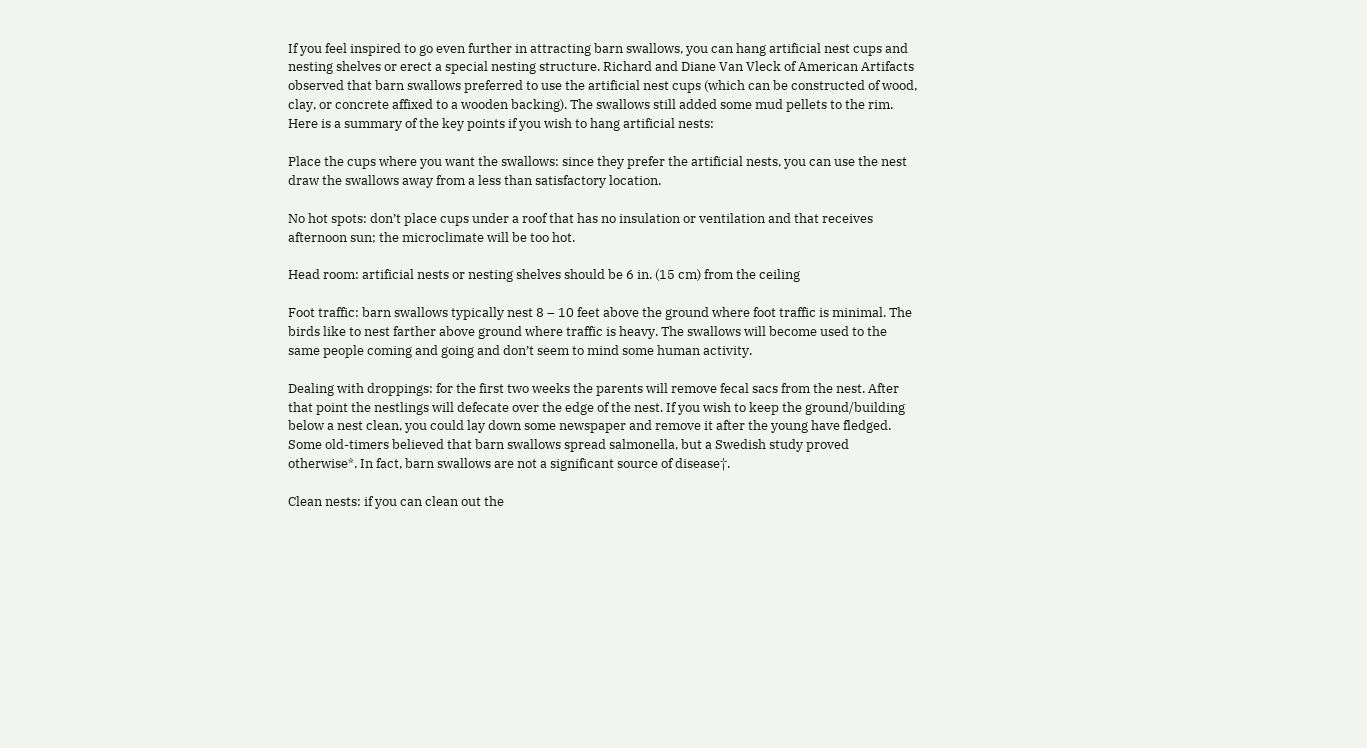If you feel inspired to go even further in attracting barn swallows, you can hang artificial nest cups and nesting shelves or erect a special nesting structure. Richard and Diane Van Vleck of American Artifacts observed that barn swallows preferred to use the artificial nest cups (which can be constructed of wood, clay, or concrete affixed to a wooden backing). The swallows still added some mud pellets to the rim. Here is a summary of the key points if you wish to hang artificial nests:

Place the cups where you want the swallows: since they prefer the artificial nests, you can use the nest draw the swallows away from a less than satisfactory location.

No hot spots: don’t place cups under a roof that has no insulation or ventilation and that receives afternoon sun; the microclimate will be too hot.

Head room: artificial nests or nesting shelves should be 6 in. (15 cm) from the ceiling

Foot traffic: barn swallows typically nest 8 – 10 feet above the ground where foot traffic is minimal. The birds like to nest farther above ground where traffic is heavy. The swallows will become used to the same people coming and going and don’t seem to mind some human activity.

Dealing with droppings: for the first two weeks the parents will remove fecal sacs from the nest. After that point the nestlings will defecate over the edge of the nest. If you wish to keep the ground/building below a nest clean, you could lay down some newspaper and remove it after the young have fledged. Some old-timers believed that barn swallows spread salmonella, but a Swedish study proved otherwise*. In fact, barn swallows are not a significant source of disease†.

Clean nests: if you can clean out the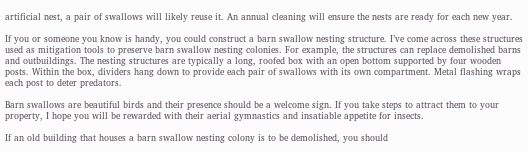artificial nest, a pair of swallows will likely reuse it. An annual cleaning will ensure the nests are ready for each new year.

If you or someone you know is handy, you could construct a barn swallow nesting structure. I’ve come across these structures used as mitigation tools to preserve barn swallow nesting colonies. For example, the structures can replace demolished barns and outbuildings. The nesting structures are typically a long, roofed box with an open bottom supported by four wooden posts. Within the box, dividers hang down to provide each pair of swallows with its own compartment. Metal flashing wraps each post to deter predators.

Barn swallows are beautiful birds and their presence should be a welcome sign. If you take steps to attract them to your property, I hope you will be rewarded with their aerial gymnastics and insatiable appetite for insects.

If an old building that houses a barn swallow nesting colony is to be demolished, you should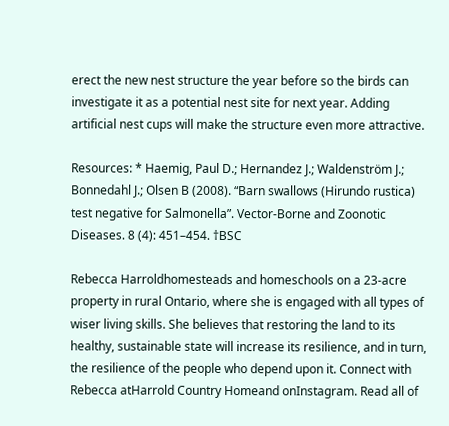erect the new nest structure the year before so the birds can investigate it as a potential nest site for next year. Adding artificial nest cups will make the structure even more attractive.

Resources: * Haemig, Paul D.; Hernandez J.; Waldenström J.; Bonnedahl J.; Olsen B (2008). “Barn swallows (Hirundo rustica) test negative for Salmonella”. Vector-Borne and Zoonotic Diseases. 8 (4): 451–454. †BSC

Rebecca Harroldhomesteads and homeschools on a 23-acre property in rural Ontario, where she is engaged with all types of wiser living skills. She believes that restoring the land to its healthy, sustainable state will increase its resilience, and in turn, the resilience of the people who depend upon it. Connect with Rebecca atHarrold Country Homeand onInstagram. Read all of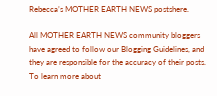Rebecca’s MOTHER EARTH NEWS postshere.

All MOTHER EARTH NEWS community bloggers have agreed to follow our Blogging Guidelines, and they are responsible for the accuracy of their posts. To learn more about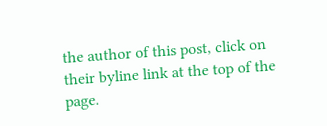the author of this post, click on their byline link at the top of the page.